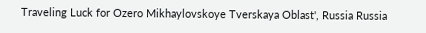Traveling Luck for Ozero Mikhaylovskoye Tverskaya Oblast', Russia Russia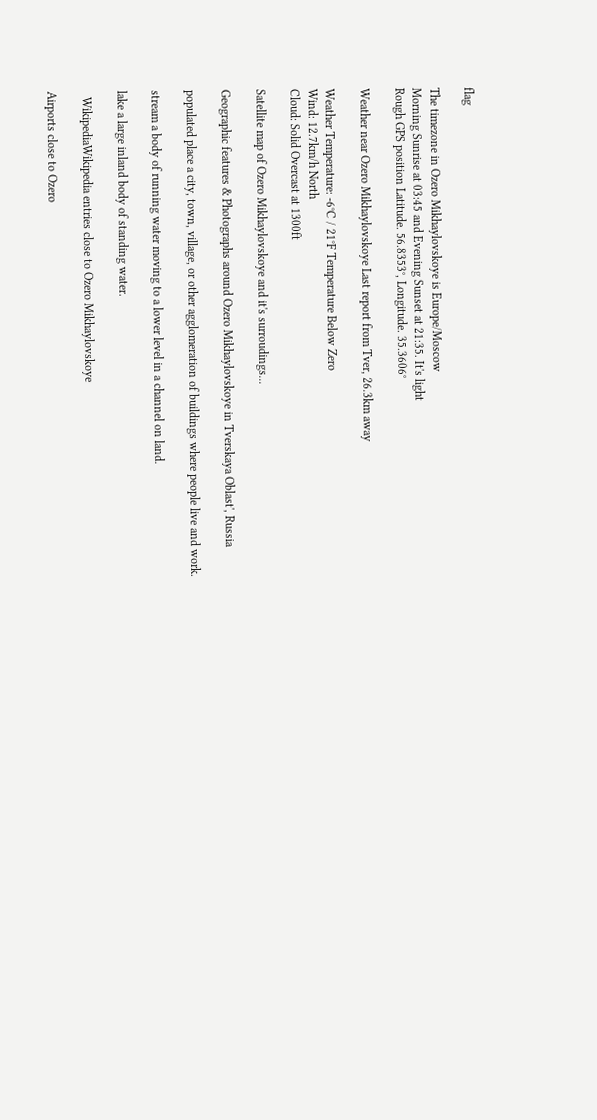flag

The timezone in Ozero Mikhaylovskoye is Europe/Moscow
Morning Sunrise at 03:45 and Evening Sunset at 21:35. It's light
Rough GPS position Latitude. 56.8353°, Longitude. 35.3606°

Weather near Ozero Mikhaylovskoye Last report from Tver, 26.3km away

Weather Temperature: -6°C / 21°F Temperature Below Zero
Wind: 12.7km/h North
Cloud: Solid Overcast at 1300ft

Satellite map of Ozero Mikhaylovskoye and it's surroudings...

Geographic features & Photographs around Ozero Mikhaylovskoye in Tverskaya Oblast', Russia

populated place a city, town, village, or other agglomeration of buildings where people live and work.

stream a body of running water moving to a lower level in a channel on land.

lake a large inland body of standing water.

  WikipediaWikipedia entries close to Ozero Mikhaylovskoye

Airports close to Ozero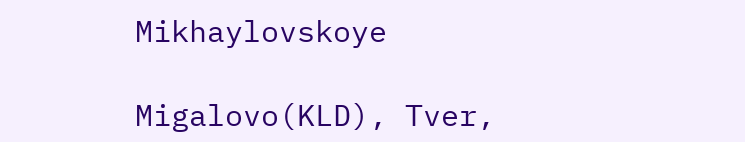Mikhaylovskoye

Migalovo(KLD), Tver,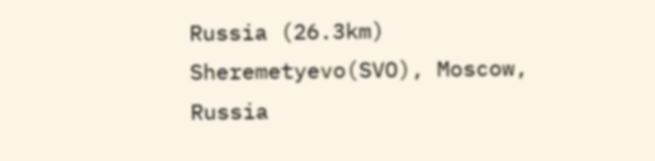Russia (26.3km)
Sheremetyevo(SVO), Moscow, Russia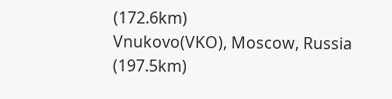(172.6km)
Vnukovo(VKO), Moscow, Russia (197.5km)